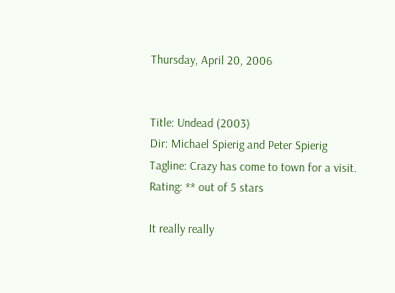Thursday, April 20, 2006


Title: Undead (2003)
Dir: Michael Spierig and Peter Spierig
Tagline: Crazy has come to town for a visit.
Rating: ** out of 5 stars

It really really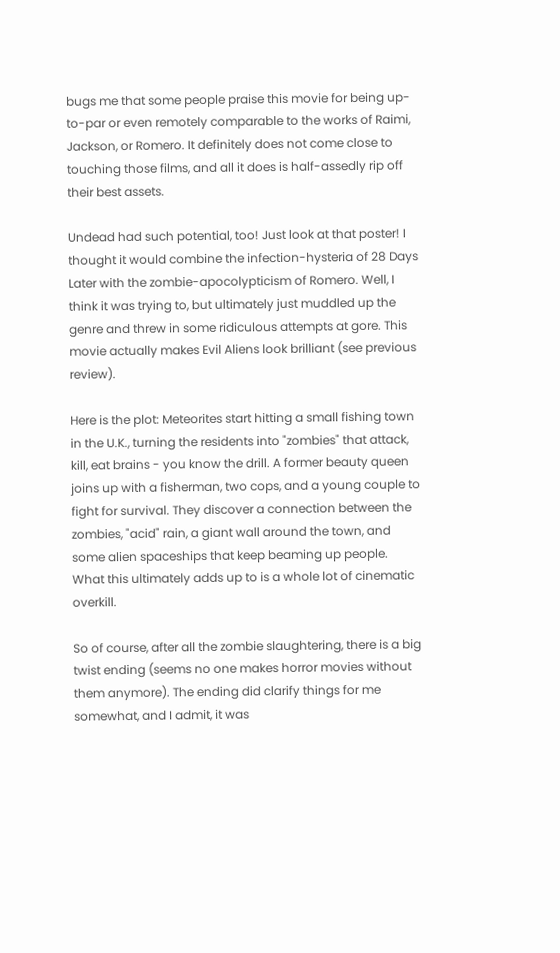bugs me that some people praise this movie for being up-to-par or even remotely comparable to the works of Raimi, Jackson, or Romero. It definitely does not come close to touching those films, and all it does is half-assedly rip off their best assets.

Undead had such potential, too! Just look at that poster! I thought it would combine the infection-hysteria of 28 Days Later with the zombie-apocolypticism of Romero. Well, I think it was trying to, but ultimately just muddled up the genre and threw in some ridiculous attempts at gore. This movie actually makes Evil Aliens look brilliant (see previous review).

Here is the plot: Meteorites start hitting a small fishing town in the U.K., turning the residents into "zombies" that attack, kill, eat brains - you know the drill. A former beauty queen joins up with a fisherman, two cops, and a young couple to fight for survival. They discover a connection between the zombies, "acid" rain, a giant wall around the town, and some alien spaceships that keep beaming up people. What this ultimately adds up to is a whole lot of cinematic overkill.

So of course, after all the zombie slaughtering, there is a big twist ending (seems no one makes horror movies without them anymore). The ending did clarify things for me somewhat, and I admit, it was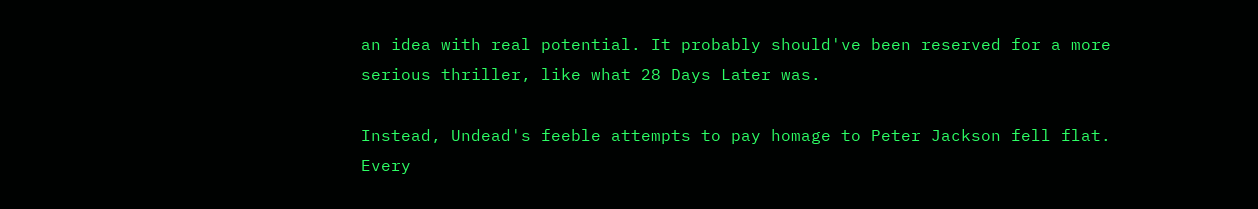an idea with real potential. It probably should've been reserved for a more serious thriller, like what 28 Days Later was.

Instead, Undead's feeble attempts to pay homage to Peter Jackson fell flat. Every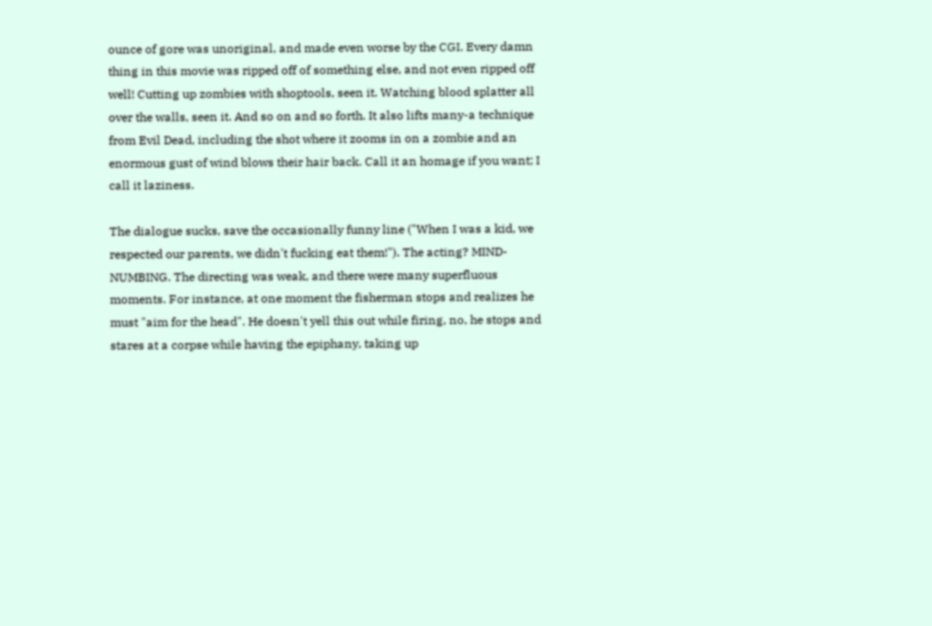ounce of gore was unoriginal, and made even worse by the CGI. Every damn thing in this movie was ripped off of something else, and not even ripped off well! Cutting up zombies with shoptools, seen it. Watching blood splatter all over the walls, seen it. And so on and so forth. It also lifts many-a technique from Evil Dead, including the shot where it zooms in on a zombie and an enormous gust of wind blows their hair back. Call it an homage if you want; I call it laziness.

The dialogue sucks, save the occasionally funny line ("When I was a kid, we respected our parents, we didn't fucking eat them!"). The acting? MIND-NUMBING. The directing was weak, and there were many superfluous moments. For instance, at one moment the fisherman stops and realizes he must "aim for the head". He doesn't yell this out while firing, no, he stops and stares at a corpse while having the epiphany, taking up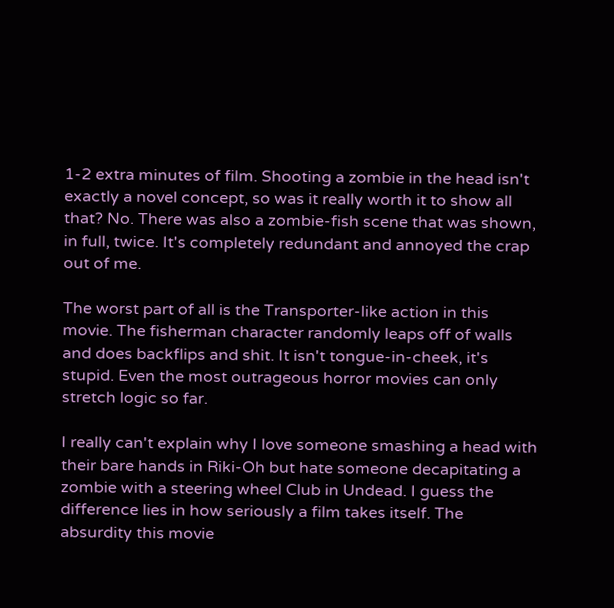1-2 extra minutes of film. Shooting a zombie in the head isn't exactly a novel concept, so was it really worth it to show all that? No. There was also a zombie-fish scene that was shown, in full, twice. It's completely redundant and annoyed the crap out of me.

The worst part of all is the Transporter-like action in this movie. The fisherman character randomly leaps off of walls and does backflips and shit. It isn't tongue-in-cheek, it's stupid. Even the most outrageous horror movies can only stretch logic so far.

I really can't explain why I love someone smashing a head with their bare hands in Riki-Oh but hate someone decapitating a zombie with a steering wheel Club in Undead. I guess the difference lies in how seriously a film takes itself. The absurdity this movie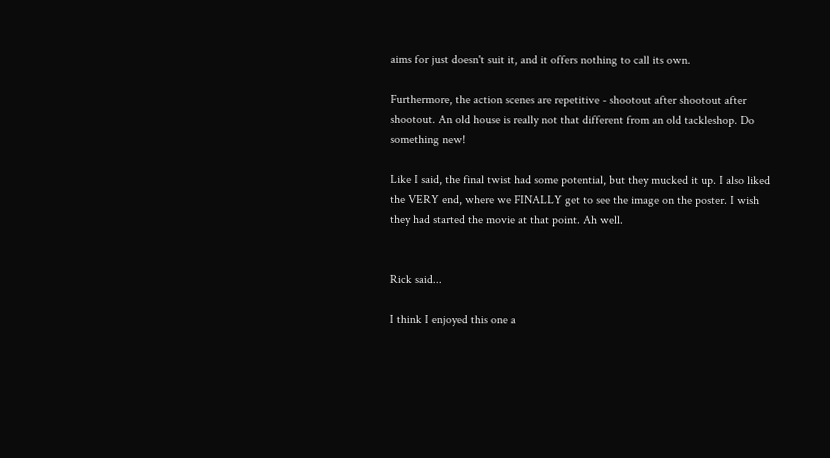aims for just doesn't suit it, and it offers nothing to call its own.

Furthermore, the action scenes are repetitive - shootout after shootout after shootout. An old house is really not that different from an old tackleshop. Do something new!

Like I said, the final twist had some potential, but they mucked it up. I also liked the VERY end, where we FINALLY get to see the image on the poster. I wish they had started the movie at that point. Ah well.


Rick said...

I think I enjoyed this one a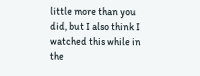little more than you did, but I also think I watched this while in the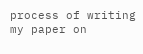process of writing my paper on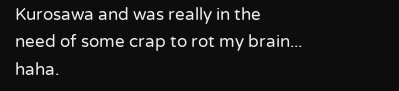Kurosawa and was really in the need of some crap to rot my brain... haha.